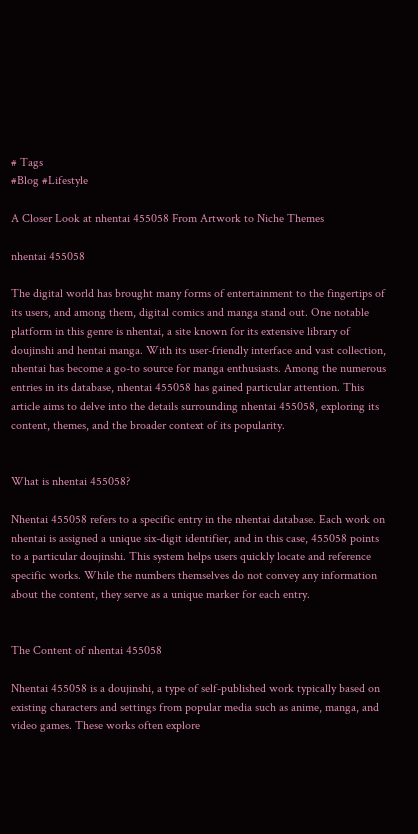# Tags
#Blog #Lifestyle

A Closer Look at nhentai 455058 From Artwork to Niche Themes

nhentai 455058

The digital world has brought many forms of entertainment to the fingertips of its users, and among them, digital comics and manga stand out. One notable platform in this genre is nhentai, a site known for its extensive library of doujinshi and hentai manga. With its user-friendly interface and vast collection, nhentai has become a go-to source for manga enthusiasts. Among the numerous entries in its database, nhentai 455058 has gained particular attention. This article aims to delve into the details surrounding nhentai 455058, exploring its content, themes, and the broader context of its popularity.


What is nhentai 455058?

Nhentai 455058 refers to a specific entry in the nhentai database. Each work on nhentai is assigned a unique six-digit identifier, and in this case, 455058 points to a particular doujinshi. This system helps users quickly locate and reference specific works. While the numbers themselves do not convey any information about the content, they serve as a unique marker for each entry.


The Content of nhentai 455058

Nhentai 455058 is a doujinshi, a type of self-published work typically based on existing characters and settings from popular media such as anime, manga, and video games. These works often explore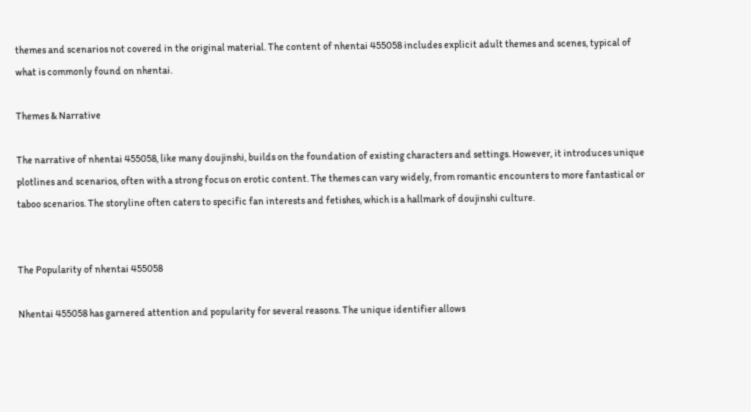themes and scenarios not covered in the original material. The content of nhentai 455058 includes explicit adult themes and scenes, typical of what is commonly found on nhentai.

Themes & Narrative

The narrative of nhentai 455058, like many doujinshi, builds on the foundation of existing characters and settings. However, it introduces unique plotlines and scenarios, often with a strong focus on erotic content. The themes can vary widely, from romantic encounters to more fantastical or taboo scenarios. The storyline often caters to specific fan interests and fetishes, which is a hallmark of doujinshi culture.


The Popularity of nhentai 455058

Nhentai 455058 has garnered attention and popularity for several reasons. The unique identifier allows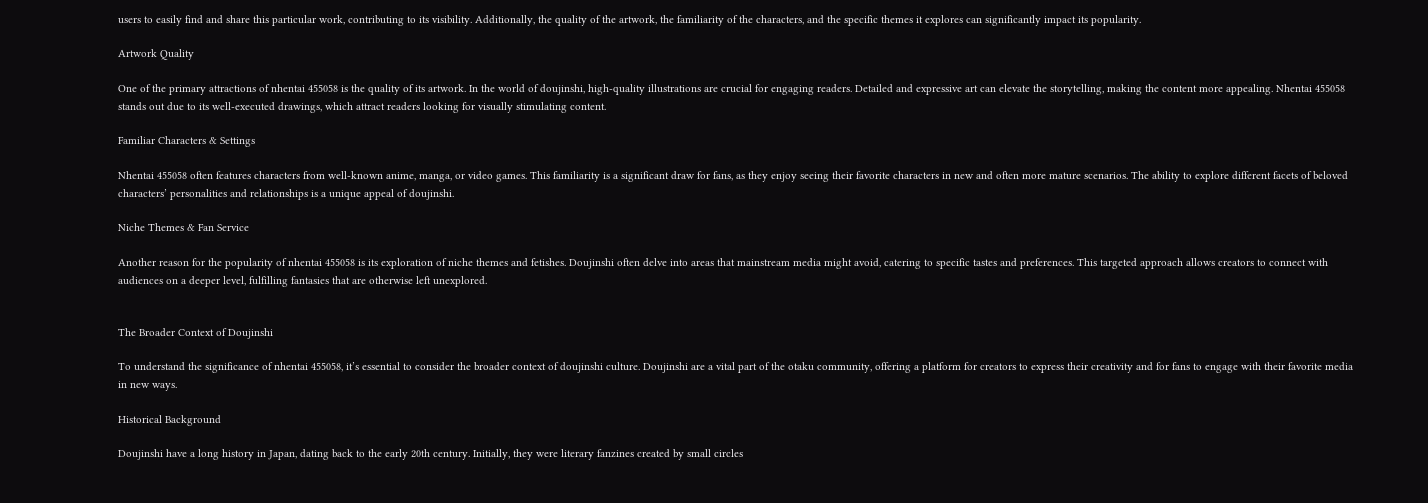users to easily find and share this particular work, contributing to its visibility. Additionally, the quality of the artwork, the familiarity of the characters, and the specific themes it explores can significantly impact its popularity.

Artwork Quality

One of the primary attractions of nhentai 455058 is the quality of its artwork. In the world of doujinshi, high-quality illustrations are crucial for engaging readers. Detailed and expressive art can elevate the storytelling, making the content more appealing. Nhentai 455058 stands out due to its well-executed drawings, which attract readers looking for visually stimulating content.

Familiar Characters & Settings

Nhentai 455058 often features characters from well-known anime, manga, or video games. This familiarity is a significant draw for fans, as they enjoy seeing their favorite characters in new and often more mature scenarios. The ability to explore different facets of beloved characters’ personalities and relationships is a unique appeal of doujinshi.

Niche Themes & Fan Service

Another reason for the popularity of nhentai 455058 is its exploration of niche themes and fetishes. Doujinshi often delve into areas that mainstream media might avoid, catering to specific tastes and preferences. This targeted approach allows creators to connect with audiences on a deeper level, fulfilling fantasies that are otherwise left unexplored.


The Broader Context of Doujinshi

To understand the significance of nhentai 455058, it’s essential to consider the broader context of doujinshi culture. Doujinshi are a vital part of the otaku community, offering a platform for creators to express their creativity and for fans to engage with their favorite media in new ways.

Historical Background

Doujinshi have a long history in Japan, dating back to the early 20th century. Initially, they were literary fanzines created by small circles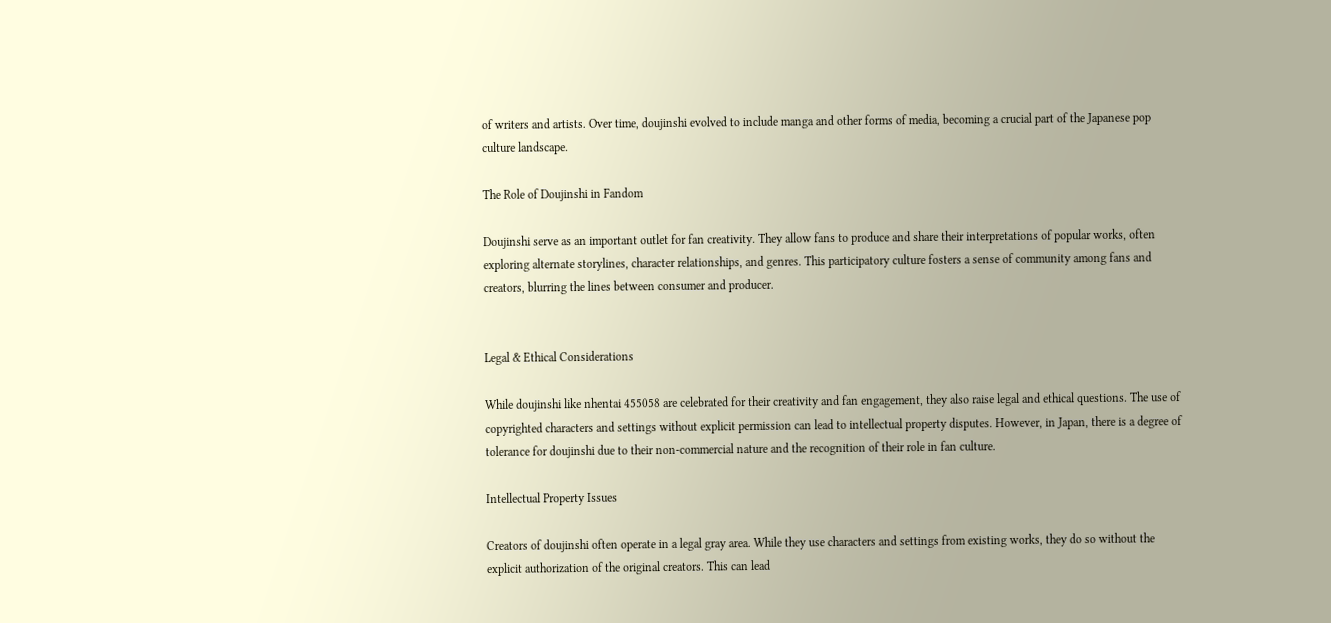of writers and artists. Over time, doujinshi evolved to include manga and other forms of media, becoming a crucial part of the Japanese pop culture landscape.

The Role of Doujinshi in Fandom

Doujinshi serve as an important outlet for fan creativity. They allow fans to produce and share their interpretations of popular works, often exploring alternate storylines, character relationships, and genres. This participatory culture fosters a sense of community among fans and creators, blurring the lines between consumer and producer.


Legal & Ethical Considerations

While doujinshi like nhentai 455058 are celebrated for their creativity and fan engagement, they also raise legal and ethical questions. The use of copyrighted characters and settings without explicit permission can lead to intellectual property disputes. However, in Japan, there is a degree of tolerance for doujinshi due to their non-commercial nature and the recognition of their role in fan culture.

Intellectual Property Issues

Creators of doujinshi often operate in a legal gray area. While they use characters and settings from existing works, they do so without the explicit authorization of the original creators. This can lead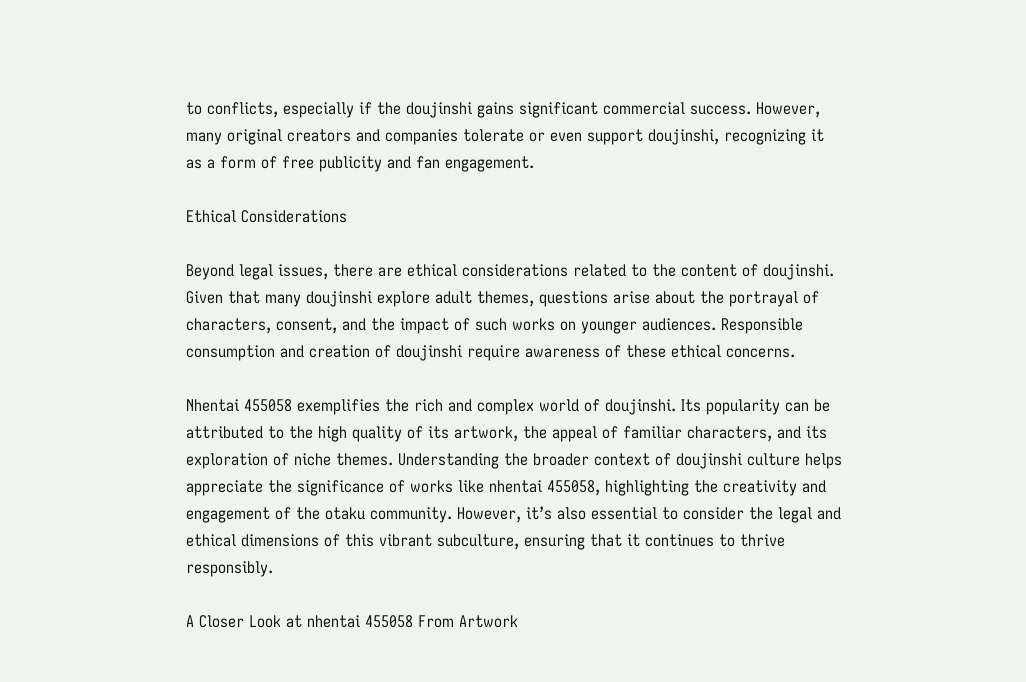to conflicts, especially if the doujinshi gains significant commercial success. However, many original creators and companies tolerate or even support doujinshi, recognizing it as a form of free publicity and fan engagement.

Ethical Considerations

Beyond legal issues, there are ethical considerations related to the content of doujinshi. Given that many doujinshi explore adult themes, questions arise about the portrayal of characters, consent, and the impact of such works on younger audiences. Responsible consumption and creation of doujinshi require awareness of these ethical concerns.

Nhentai 455058 exemplifies the rich and complex world of doujinshi. Its popularity can be attributed to the high quality of its artwork, the appeal of familiar characters, and its exploration of niche themes. Understanding the broader context of doujinshi culture helps appreciate the significance of works like nhentai 455058, highlighting the creativity and engagement of the otaku community. However, it’s also essential to consider the legal and ethical dimensions of this vibrant subculture, ensuring that it continues to thrive responsibly.

A Closer Look at nhentai 455058 From Artwork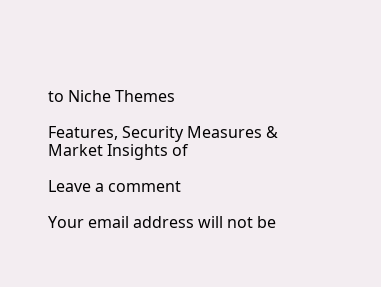to Niche Themes

Features, Security Measures & Market Insights of

Leave a comment

Your email address will not be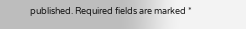published. Required fields are marked *